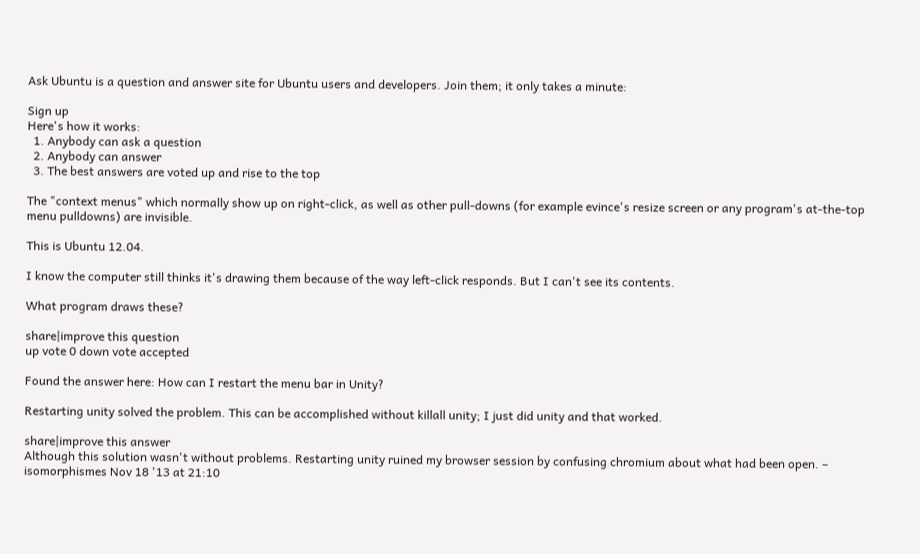Ask Ubuntu is a question and answer site for Ubuntu users and developers. Join them; it only takes a minute:

Sign up
Here's how it works:
  1. Anybody can ask a question
  2. Anybody can answer
  3. The best answers are voted up and rise to the top

The "context menus" which normally show up on right-click, as well as other pull-downs (for example evince's resize screen or any program's at-the-top menu pulldowns) are invisible.

This is Ubuntu 12.04.

I know the computer still thinks it's drawing them because of the way left-click responds. But I can't see its contents.

What program draws these?

share|improve this question
up vote 0 down vote accepted

Found the answer here: How can I restart the menu bar in Unity?

Restarting unity solved the problem. This can be accomplished without killall unity; I just did unity and that worked.

share|improve this answer
Although this solution wasn't without problems. Restarting unity ruined my browser session by confusing chromium about what had been open. – isomorphismes Nov 18 '13 at 21:10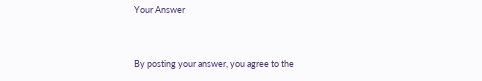Your Answer


By posting your answer, you agree to the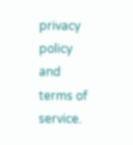privacy policy and terms of service.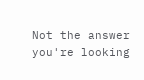Not the answer you're looking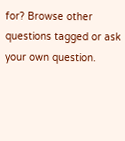for? Browse other questions tagged or ask your own question.